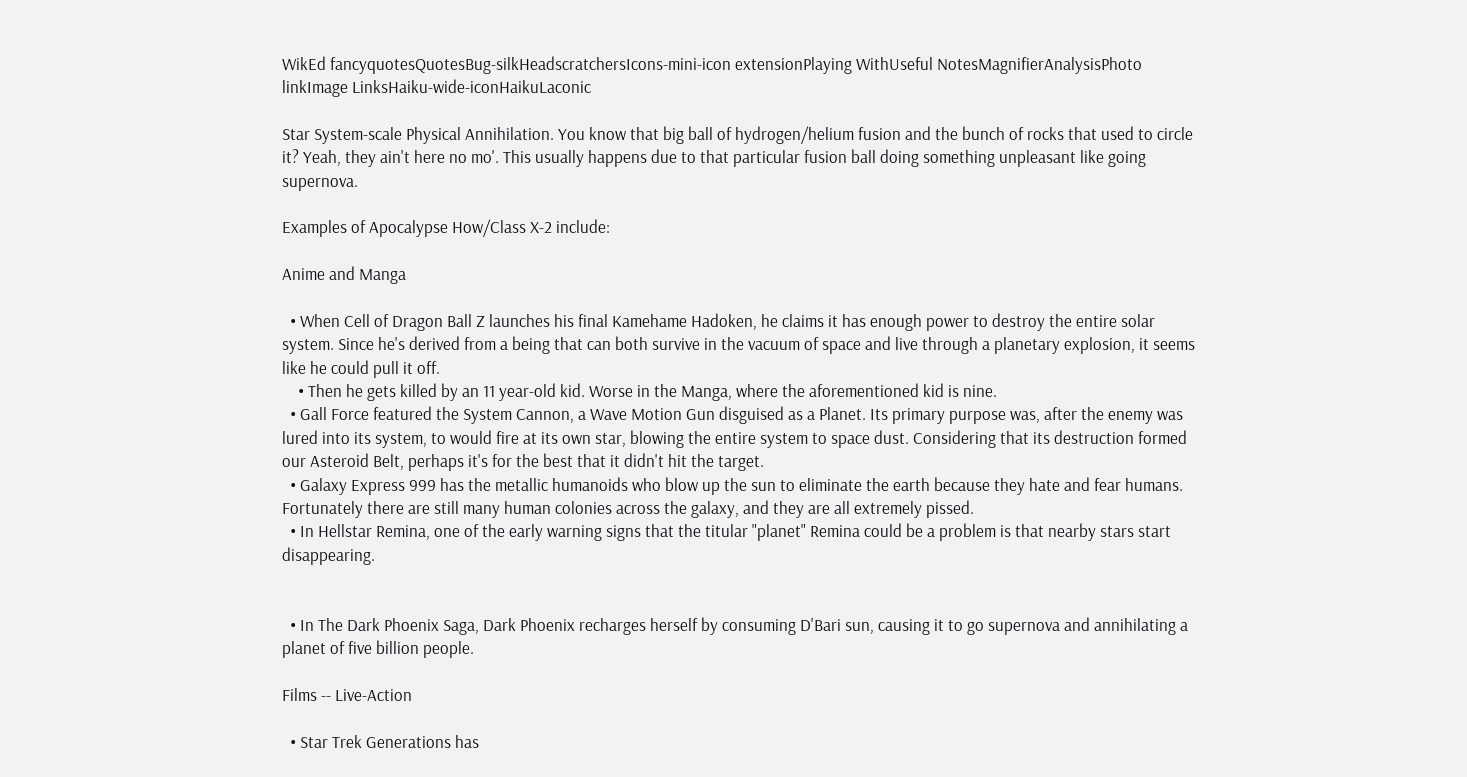WikEd fancyquotesQuotesBug-silkHeadscratchersIcons-mini-icon extensionPlaying WithUseful NotesMagnifierAnalysisPhoto linkImage LinksHaiku-wide-iconHaikuLaconic

Star System-scale Physical Annihilation. You know that big ball of hydrogen/helium fusion and the bunch of rocks that used to circle it? Yeah, they ain't here no mo'. This usually happens due to that particular fusion ball doing something unpleasant like going supernova.

Examples of Apocalypse How/Class X-2 include:

Anime and Manga

  • When Cell of Dragon Ball Z launches his final Kamehame Hadoken, he claims it has enough power to destroy the entire solar system. Since he's derived from a being that can both survive in the vacuum of space and live through a planetary explosion, it seems like he could pull it off.
    • Then he gets killed by an 11 year-old kid. Worse in the Manga, where the aforementioned kid is nine.
  • Gall Force featured the System Cannon, a Wave Motion Gun disguised as a Planet. Its primary purpose was, after the enemy was lured into its system, to would fire at its own star, blowing the entire system to space dust. Considering that its destruction formed our Asteroid Belt, perhaps it's for the best that it didn't hit the target.
  • Galaxy Express 999 has the metallic humanoids who blow up the sun to eliminate the earth because they hate and fear humans. Fortunately there are still many human colonies across the galaxy, and they are all extremely pissed.
  • In Hellstar Remina, one of the early warning signs that the titular "planet" Remina could be a problem is that nearby stars start disappearing.


  • In The Dark Phoenix Saga, Dark Phoenix recharges herself by consuming D'Bari sun, causing it to go supernova and annihilating a planet of five billion people.

Films -- Live-Action

  • Star Trek Generations has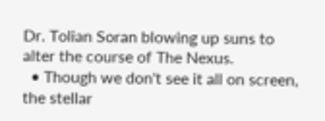Dr. Tolian Soran blowing up suns to alter the course of The Nexus.
  • Though we don't see it all on screen, the stellar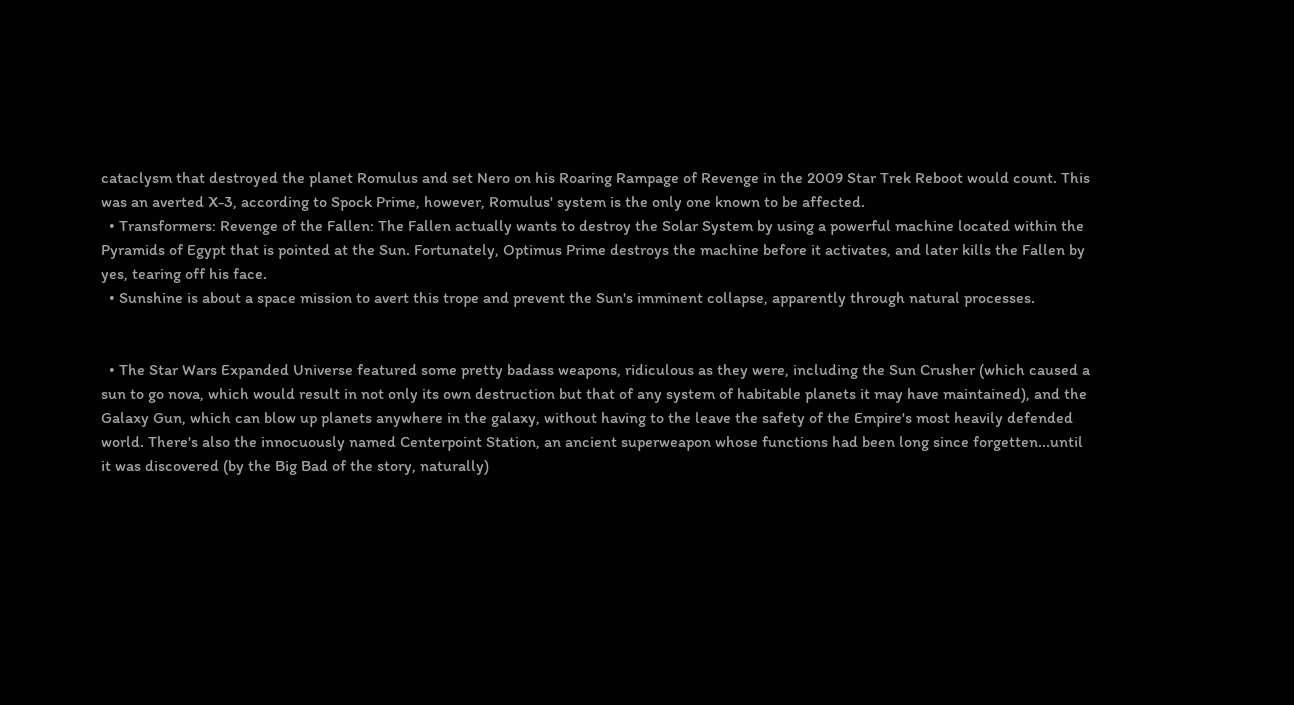cataclysm that destroyed the planet Romulus and set Nero on his Roaring Rampage of Revenge in the 2009 Star Trek Reboot would count. This was an averted X-3, according to Spock Prime, however, Romulus' system is the only one known to be affected.
  • Transformers: Revenge of the Fallen: The Fallen actually wants to destroy the Solar System by using a powerful machine located within the Pyramids of Egypt that is pointed at the Sun. Fortunately, Optimus Prime destroys the machine before it activates, and later kills the Fallen by yes, tearing off his face.
  • Sunshine is about a space mission to avert this trope and prevent the Sun's imminent collapse, apparently through natural processes.


  • The Star Wars Expanded Universe featured some pretty badass weapons, ridiculous as they were, including the Sun Crusher (which caused a sun to go nova, which would result in not only its own destruction but that of any system of habitable planets it may have maintained), and the Galaxy Gun, which can blow up planets anywhere in the galaxy, without having to the leave the safety of the Empire's most heavily defended world. There's also the innocuously named Centerpoint Station, an ancient superweapon whose functions had been long since forgetten...until it was discovered (by the Big Bad of the story, naturally)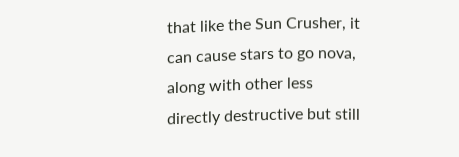that like the Sun Crusher, it can cause stars to go nova, along with other less directly destructive but still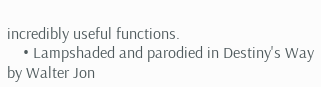incredibly useful functions.
    • Lampshaded and parodied in Destiny's Way by Walter Jon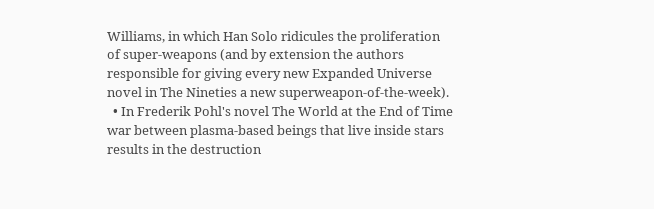Williams, in which Han Solo ridicules the proliferation of super-weapons (and by extension the authors responsible for giving every new Expanded Universe novel in The Nineties a new superweapon-of-the-week).
  • In Frederik Pohl's novel The World at the End of Time war between plasma-based beings that live inside stars results in the destruction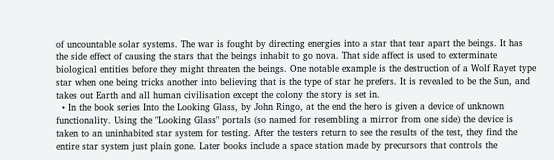of uncountable solar systems. The war is fought by directing energies into a star that tear apart the beings. It has the side effect of causing the stars that the beings inhabit to go nova. That side affect is used to exterminate biological entities before they might threaten the beings. One notable example is the destruction of a Wolf Rayet type star when one being tricks another into believing that is the type of star he prefers. It is revealed to be the Sun, and takes out Earth and all human civilisation except the colony the story is set in.
  • In the book series Into the Looking Glass, by John Ringo, at the end the hero is given a device of unknown functionality. Using the "Looking Glass" portals (so named for resembling a mirror from one side) the device is taken to an uninhabited star system for testing. After the testers return to see the results of the test, they find the entire star system just plain gone. Later books include a space station made by precursors that controls the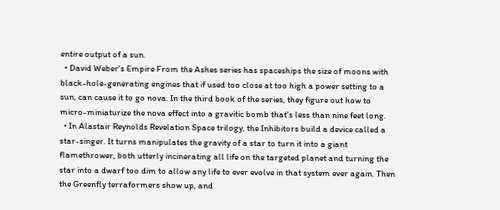entire output of a sun.
  • David Weber's Empire From the Ashes series has spaceships the size of moons with black-hole-generating engines that if used too close at too high a power setting to a sun, can cause it to go nova. In the third book of the series, they figure out how to micro-miniaturize the nova effect into a gravitic bomb that's less than nine feet long.
  • In Alastair Reynolds Revelation Space trilogy, the Inhibitors build a device called a star-singer. It turns manipulates the gravity of a star to turn it into a giant flamethrower, both utterly incinerating all life on the targeted planet and turning the star into a dwarf too dim to allow any life to ever evolve in that system ever again. Then the Greenfly terraformers show up, and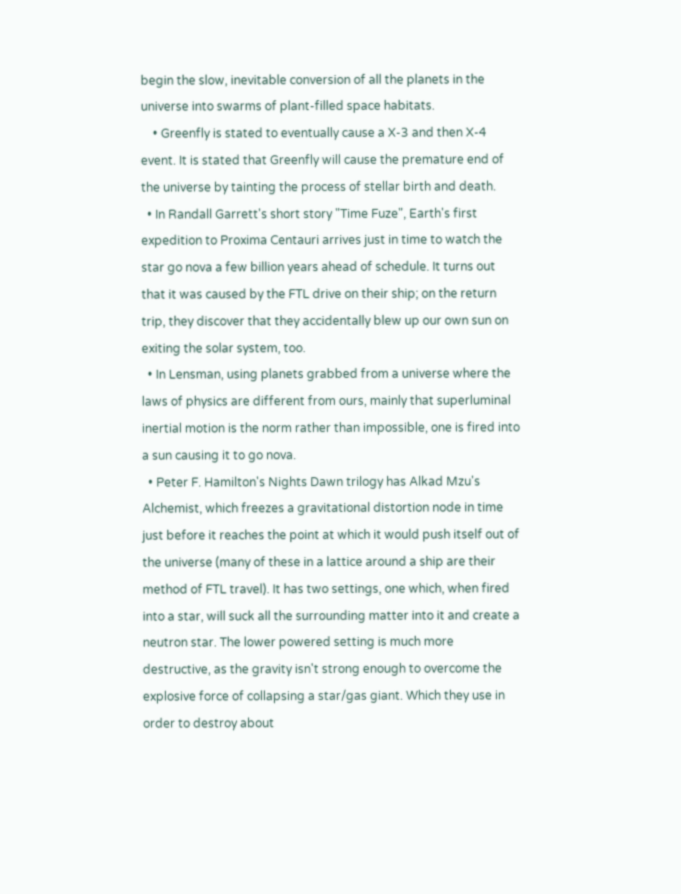begin the slow, inevitable conversion of all the planets in the universe into swarms of plant-filled space habitats.
    • Greenfly is stated to eventually cause a X-3 and then X-4 event. It is stated that Greenfly will cause the premature end of the universe by tainting the process of stellar birth and death.
  • In Randall Garrett's short story "Time Fuze", Earth's first expedition to Proxima Centauri arrives just in time to watch the star go nova a few billion years ahead of schedule. It turns out that it was caused by the FTL drive on their ship; on the return trip, they discover that they accidentally blew up our own sun on exiting the solar system, too.
  • In Lensman, using planets grabbed from a universe where the laws of physics are different from ours, mainly that superluminal inertial motion is the norm rather than impossible, one is fired into a sun causing it to go nova.
  • Peter F. Hamilton's Nights Dawn trilogy has Alkad Mzu's Alchemist, which freezes a gravitational distortion node in time just before it reaches the point at which it would push itself out of the universe (many of these in a lattice around a ship are their method of FTL travel). It has two settings, one which, when fired into a star, will suck all the surrounding matter into it and create a neutron star. The lower powered setting is much more destructive, as the gravity isn't strong enough to overcome the explosive force of collapsing a star/gas giant. Which they use in order to destroy about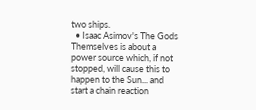two ships.
  • Isaac Asimov's The Gods Themselves is about a power source which, if not stopped, will cause this to happen to the Sun... and start a chain reaction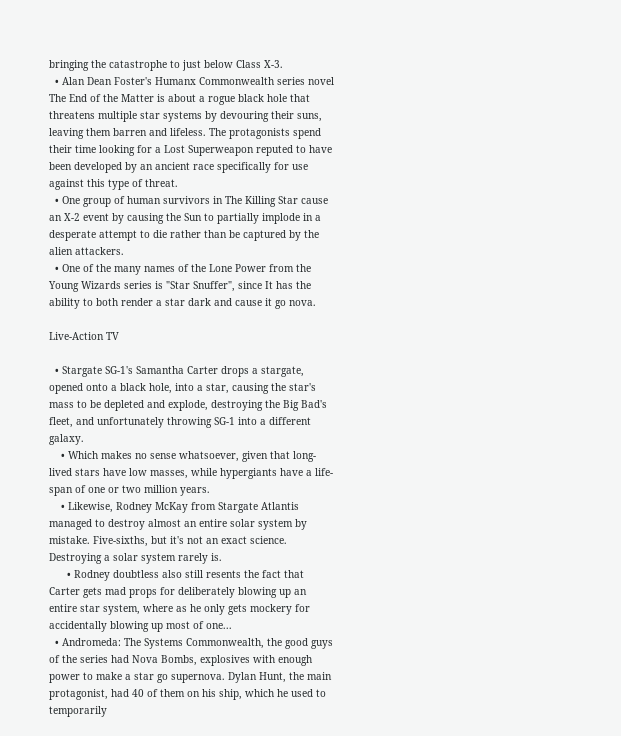bringing the catastrophe to just below Class X-3.
  • Alan Dean Foster's Humanx Commonwealth series novel The End of the Matter is about a rogue black hole that threatens multiple star systems by devouring their suns, leaving them barren and lifeless. The protagonists spend their time looking for a Lost Superweapon reputed to have been developed by an ancient race specifically for use against this type of threat.
  • One group of human survivors in The Killing Star cause an X-2 event by causing the Sun to partially implode in a desperate attempt to die rather than be captured by the alien attackers.
  • One of the many names of the Lone Power from the Young Wizards series is "Star Snuffer", since It has the ability to both render a star dark and cause it go nova.

Live-Action TV

  • Stargate SG-1's Samantha Carter drops a stargate, opened onto a black hole, into a star, causing the star's mass to be depleted and explode, destroying the Big Bad's fleet, and unfortunately throwing SG-1 into a different galaxy.
    • Which makes no sense whatsoever, given that long-lived stars have low masses, while hypergiants have a life-span of one or two million years.
    • Likewise, Rodney McKay from Stargate Atlantis managed to destroy almost an entire solar system by mistake. Five-sixths, but it's not an exact science. Destroying a solar system rarely is.
      • Rodney doubtless also still resents the fact that Carter gets mad props for deliberately blowing up an entire star system, where as he only gets mockery for accidentally blowing up most of one...
  • Andromeda: The Systems Commonwealth, the good guys of the series had Nova Bombs, explosives with enough power to make a star go supernova. Dylan Hunt, the main protagonist, had 40 of them on his ship, which he used to temporarily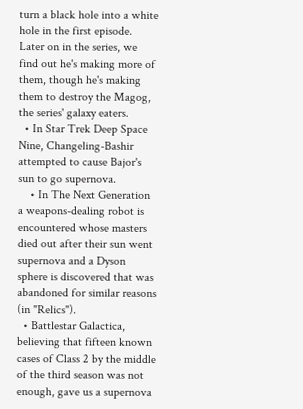turn a black hole into a white hole in the first episode. Later on in the series, we find out he's making more of them, though he's making them to destroy the Magog, the series' galaxy eaters.
  • In Star Trek Deep Space Nine, Changeling-Bashir attempted to cause Bajor's sun to go supernova.
    • In The Next Generation a weapons-dealing robot is encountered whose masters died out after their sun went supernova and a Dyson sphere is discovered that was abandoned for similar reasons (in "Relics").
  • Battlestar Galactica, believing that fifteen known cases of Class 2 by the middle of the third season was not enough, gave us a supernova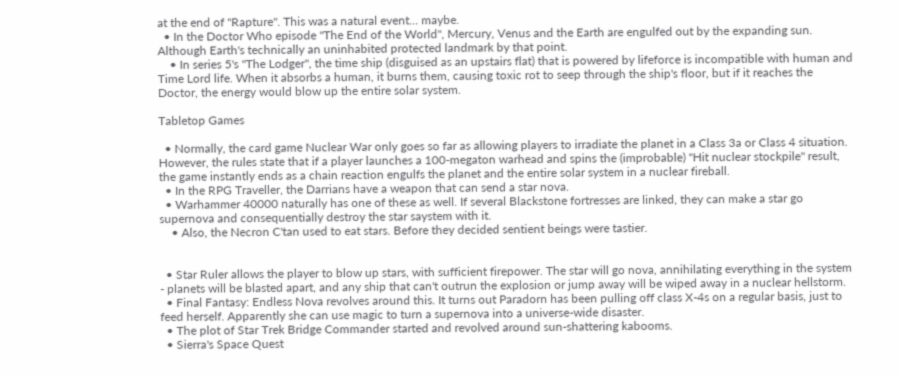at the end of "Rapture". This was a natural event... maybe.
  • In the Doctor Who episode "The End of the World", Mercury, Venus and the Earth are engulfed out by the expanding sun. Although Earth's technically an uninhabited protected landmark by that point.
    • In series 5's "The Lodger", the time ship (disguised as an upstairs flat) that is powered by lifeforce is incompatible with human and Time Lord life. When it absorbs a human, it burns them, causing toxic rot to seep through the ship's floor, but if it reaches the Doctor, the energy would blow up the entire solar system.

Tabletop Games

  • Normally, the card game Nuclear War only goes so far as allowing players to irradiate the planet in a Class 3a or Class 4 situation. However, the rules state that if a player launches a 100-megaton warhead and spins the (improbable) "Hit nuclear stockpile" result, the game instantly ends as a chain reaction engulfs the planet and the entire solar system in a nuclear fireball.
  • In the RPG Traveller, the Darrians have a weapon that can send a star nova.
  • Warhammer 40000 naturally has one of these as well. If several Blackstone fortresses are linked, they can make a star go supernova and consequentially destroy the star saystem with it.
    • Also, the Necron C'tan used to eat stars. Before they decided sentient beings were tastier.


  • Star Ruler allows the player to blow up stars, with sufficient firepower. The star will go nova, annihilating everything in the system - planets will be blasted apart, and any ship that can't outrun the explosion or jump away will be wiped away in a nuclear hellstorm.
  • Final Fantasy: Endless Nova revolves around this. It turns out Paradorn has been pulling off class X-4s on a regular basis, just to feed herself. Apparently she can use magic to turn a supernova into a universe-wide disaster.
  • The plot of Star Trek Bridge Commander started and revolved around sun-shattering kabooms.
  • Sierra's Space Quest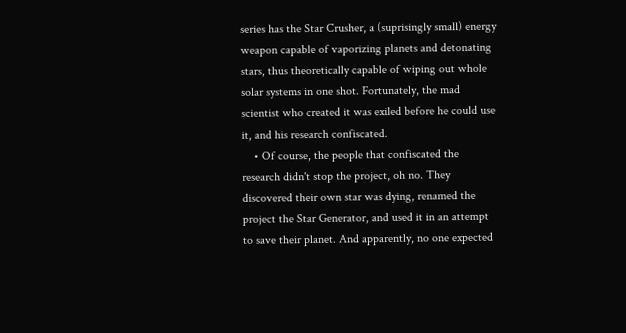series has the Star Crusher, a (suprisingly small) energy weapon capable of vaporizing planets and detonating stars, thus theoretically capable of wiping out whole solar systems in one shot. Fortunately, the mad scientist who created it was exiled before he could use it, and his research confiscated.
    • Of course, the people that confiscated the research didn't stop the project, oh no. They discovered their own star was dying, renamed the project the Star Generator, and used it in an attempt to save their planet. And apparently, no one expected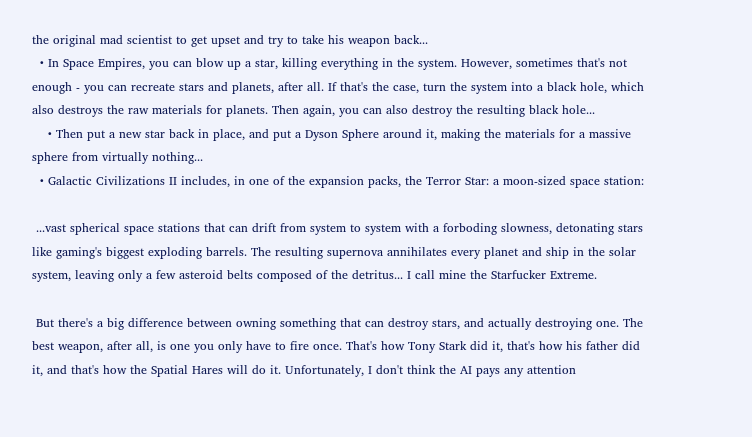the original mad scientist to get upset and try to take his weapon back...
  • In Space Empires, you can blow up a star, killing everything in the system. However, sometimes that's not enough - you can recreate stars and planets, after all. If that's the case, turn the system into a black hole, which also destroys the raw materials for planets. Then again, you can also destroy the resulting black hole...
    • Then put a new star back in place, and put a Dyson Sphere around it, making the materials for a massive sphere from virtually nothing...
  • Galactic Civilizations II includes, in one of the expansion packs, the Terror Star: a moon-sized space station:

 ...vast spherical space stations that can drift from system to system with a forboding slowness, detonating stars like gaming's biggest exploding barrels. The resulting supernova annihilates every planet and ship in the solar system, leaving only a few asteroid belts composed of the detritus... I call mine the Starfucker Extreme.

 But there's a big difference between owning something that can destroy stars, and actually destroying one. The best weapon, after all, is one you only have to fire once. That's how Tony Stark did it, that's how his father did it, and that's how the Spatial Hares will do it. Unfortunately, I don't think the AI pays any attention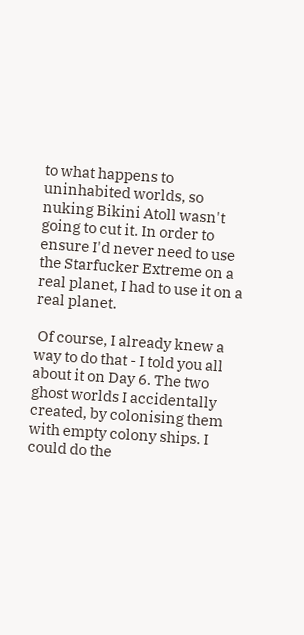to what happens to uninhabited worlds, so nuking Bikini Atoll wasn't going to cut it. In order to ensure I'd never need to use the Starfucker Extreme on a real planet, I had to use it on a real planet.

 Of course, I already knew a way to do that - I told you all about it on Day 6. The two ghost worlds I accidentally created, by colonising them with empty colony ships. I could do the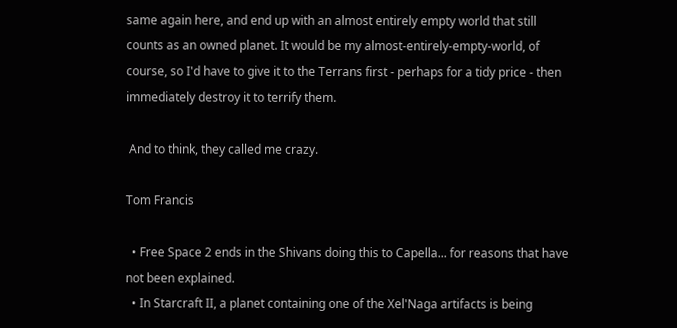same again here, and end up with an almost entirely empty world that still counts as an owned planet. It would be my almost-entirely-empty-world, of course, so I'd have to give it to the Terrans first - perhaps for a tidy price - then immediately destroy it to terrify them.

 And to think, they called me crazy.

Tom Francis

  • Free Space 2 ends in the Shivans doing this to Capella... for reasons that have not been explained.
  • In Starcraft II, a planet containing one of the Xel'Naga artifacts is being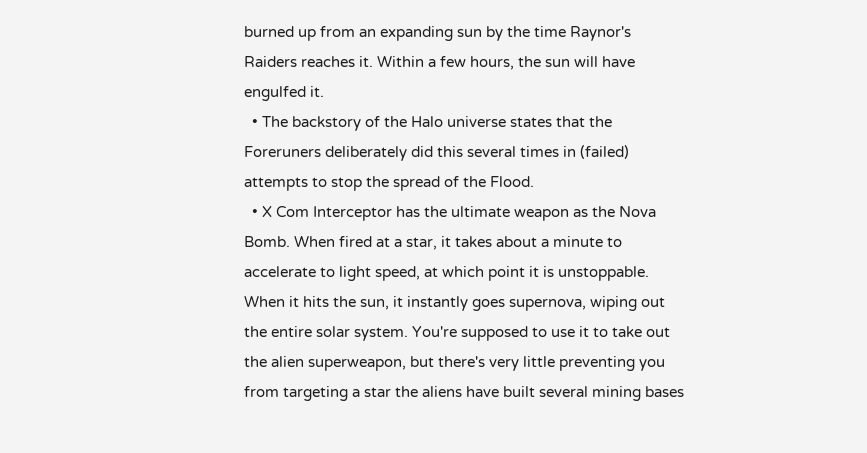burned up from an expanding sun by the time Raynor's Raiders reaches it. Within a few hours, the sun will have engulfed it.
  • The backstory of the Halo universe states that the Foreruners deliberately did this several times in (failed) attempts to stop the spread of the Flood.
  • X Com Interceptor has the ultimate weapon as the Nova Bomb. When fired at a star, it takes about a minute to accelerate to light speed, at which point it is unstoppable. When it hits the sun, it instantly goes supernova, wiping out the entire solar system. You're supposed to use it to take out the alien superweapon, but there's very little preventing you from targeting a star the aliens have built several mining bases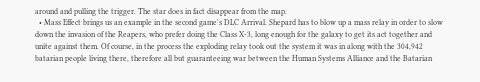around and pulling the trigger. The star does in fact disappear from the map.
  • Mass Effect brings us an example in the second game's DLC Arrival. Shepard has to blow up a mass relay in order to slow down the invasion of the Reapers, who prefer doing the Class X-3, long enough for the galaxy to get its act together and unite against them. Of course, in the process the exploding relay took out the system it was in along with the 304,942 batarian people living there, therefore all but guaranteeing war between the Human Systems Alliance and the Batarian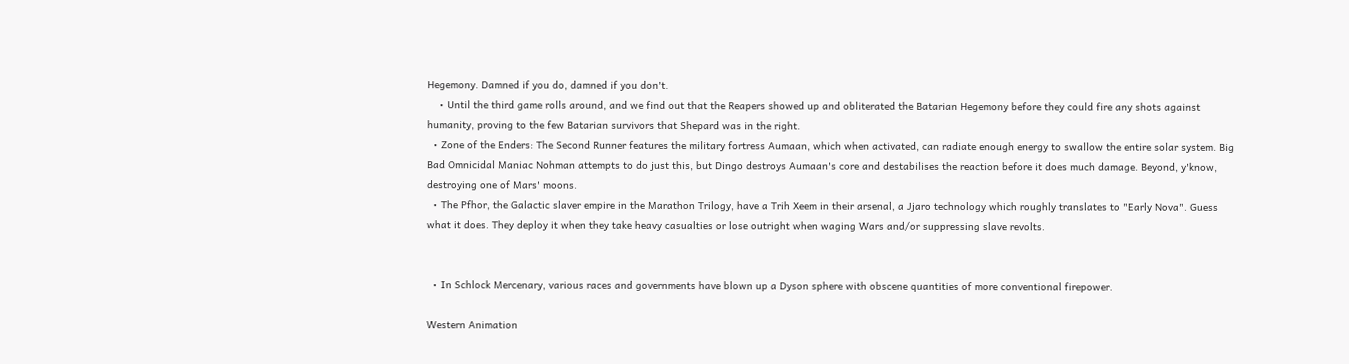Hegemony. Damned if you do, damned if you don't.
    • Until the third game rolls around, and we find out that the Reapers showed up and obliterated the Batarian Hegemony before they could fire any shots against humanity, proving to the few Batarian survivors that Shepard was in the right.
  • Zone of the Enders: The Second Runner features the military fortress Aumaan, which when activated, can radiate enough energy to swallow the entire solar system. Big Bad Omnicidal Maniac Nohman attempts to do just this, but Dingo destroys Aumaan's core and destabilises the reaction before it does much damage. Beyond, y'know, destroying one of Mars' moons.
  • The Pfhor, the Galactic slaver empire in the Marathon Trilogy, have a Trih Xeem in their arsenal, a Jjaro technology which roughly translates to "Early Nova". Guess what it does. They deploy it when they take heavy casualties or lose outright when waging Wars and/or suppressing slave revolts.


  • In Schlock Mercenary, various races and governments have blown up a Dyson sphere with obscene quantities of more conventional firepower.

Western Animation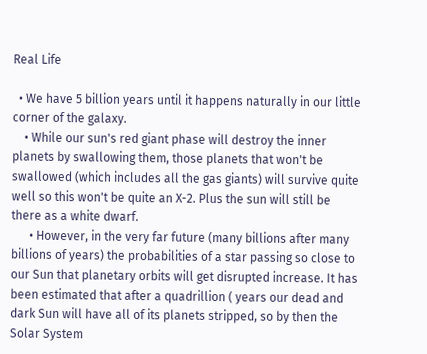Real Life

  • We have 5 billion years until it happens naturally in our little corner of the galaxy.
    • While our sun's red giant phase will destroy the inner planets by swallowing them, those planets that won't be swallowed (which includes all the gas giants) will survive quite well so this won't be quite an X-2. Plus the sun will still be there as a white dwarf.
      • However, in the very far future (many billions after many billions of years) the probabilities of a star passing so close to our Sun that planetary orbits will get disrupted increase. It has been estimated that after a quadrillion ( years our dead and dark Sun will have all of its planets stripped, so by then the Solar System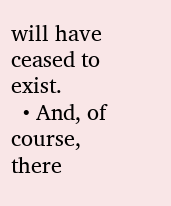will have ceased to exist.
  • And, of course, there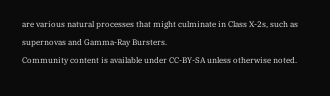are various natural processes that might culminate in Class X-2s, such as supernovas and Gamma-Ray Bursters.
Community content is available under CC-BY-SA unless otherwise noted.